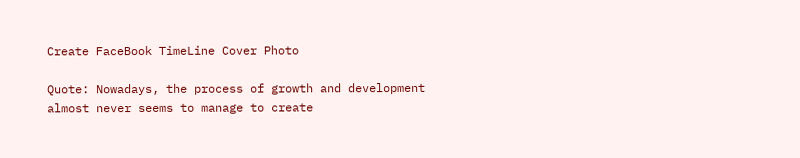Create FaceBook TimeLine Cover Photo

Quote: Nowadays, the process of growth and development almost never seems to manage to create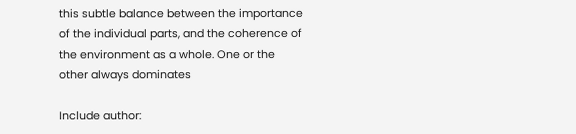this subtle balance between the importance of the individual parts, and the coherence of the environment as a whole. One or the other always dominates

Include author: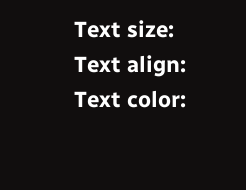Text size:
Text align:
Text color: